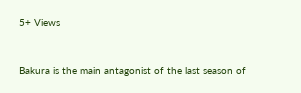5+ Views


Bakura is the main antagonist of the last season of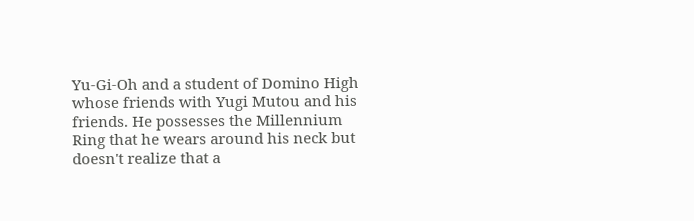Yu-Gi-Oh and a student of Domino High whose friends with Yugi Mutou and his friends. He possesses the Millennium Ring that he wears around his neck but doesn't realize that a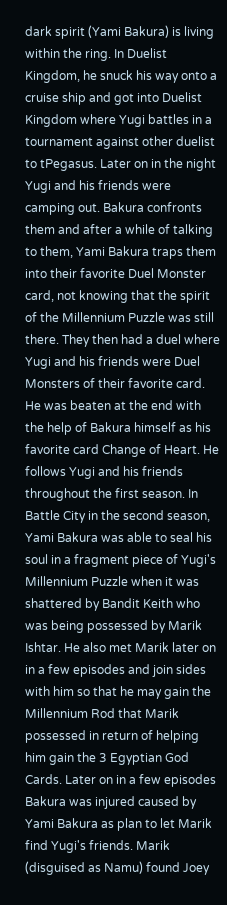dark spirit (Yami Bakura) is living within the ring. In Duelist Kingdom, he snuck his way onto a cruise ship and got into Duelist Kingdom where Yugi battles in a tournament against other duelist to tPegasus. Later on in the night Yugi and his friends were camping out. Bakura confronts them and after a while of talking to them, Yami Bakura traps them into their favorite Duel Monster card, not knowing that the spirit of the Millennium Puzzle was still there. They then had a duel where Yugi and his friends were Duel Monsters of their favorite card. He was beaten at the end with the help of Bakura himself as his favorite card Change of Heart. He follows Yugi and his friends throughout the first season. In Battle City in the second season, Yami Bakura was able to seal his soul in a fragment piece of Yugi's Millennium Puzzle when it was shattered by Bandit Keith who was being possessed by Marik Ishtar. He also met Marik later on in a few episodes and join sides with him so that he may gain the Millennium Rod that Marik possessed in return of helping him gain the 3 Egyptian God Cards. Later on in a few episodes Bakura was injured caused by Yami Bakura as plan to let Marik find Yugi's friends. Marik (disguised as Namu) found Joey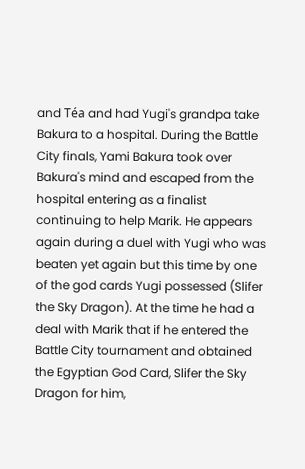and Téa and had Yugi's grandpa take Bakura to a hospital. During the Battle City finals, Yami Bakura took over Bakura's mind and escaped from the hospital entering as a finalist continuing to help Marik. He appears again during a duel with Yugi who was beaten yet again but this time by one of the god cards Yugi possessed (Slifer the Sky Dragon). At the time he had a deal with Marik that if he entered the Battle City tournament and obtained the Egyptian God Card, Slifer the Sky Dragon for him,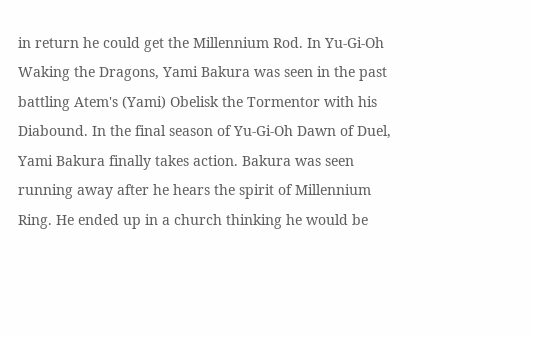in return he could get the Millennium Rod. In Yu-Gi-Oh Waking the Dragons, Yami Bakura was seen in the past battling Atem's (Yami) Obelisk the Tormentor with his Diabound. In the final season of Yu-Gi-Oh Dawn of Duel, Yami Bakura finally takes action. Bakura was seen running away after he hears the spirit of Millennium Ring. He ended up in a church thinking he would be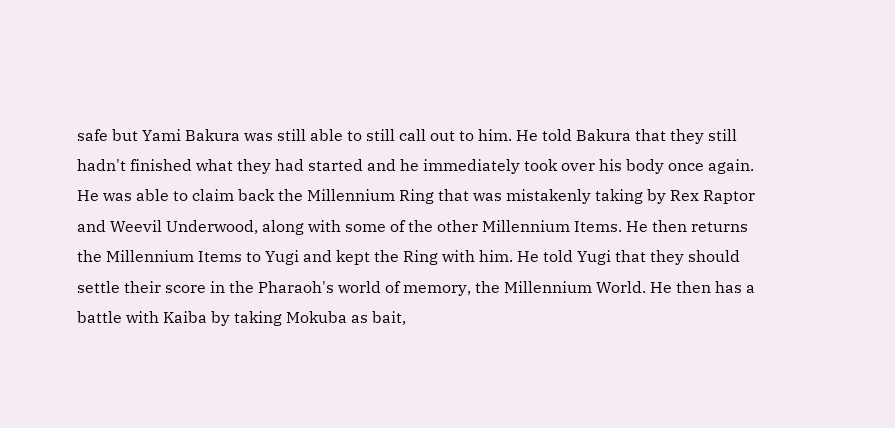safe but Yami Bakura was still able to still call out to him. He told Bakura that they still hadn't finished what they had started and he immediately took over his body once again. He was able to claim back the Millennium Ring that was mistakenly taking by Rex Raptor and Weevil Underwood, along with some of the other Millennium Items. He then returns the Millennium Items to Yugi and kept the Ring with him. He told Yugi that they should settle their score in the Pharaoh's world of memory, the Millennium World. He then has a battle with Kaiba by taking Mokuba as bait,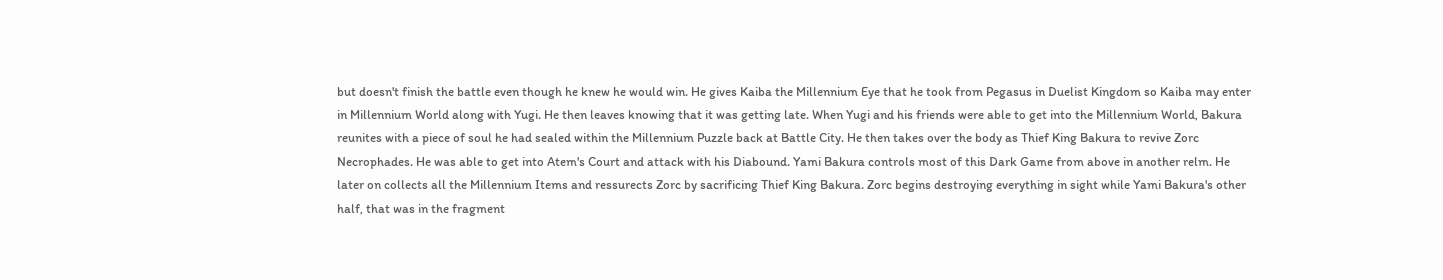but doesn't finish the battle even though he knew he would win. He gives Kaiba the Millennium Eye that he took from Pegasus in Duelist Kingdom so Kaiba may enter in Millennium World along with Yugi. He then leaves knowing that it was getting late. When Yugi and his friends were able to get into the Millennium World, Bakura reunites with a piece of soul he had sealed within the Millennium Puzzle back at Battle City. He then takes over the body as Thief King Bakura to revive Zorc Necrophades. He was able to get into Atem's Court and attack with his Diabound. Yami Bakura controls most of this Dark Game from above in another relm. He later on collects all the Millennium Items and ressurects Zorc by sacrificing Thief King Bakura. Zorc begins destroying everything in sight while Yami Bakura's other half, that was in the fragment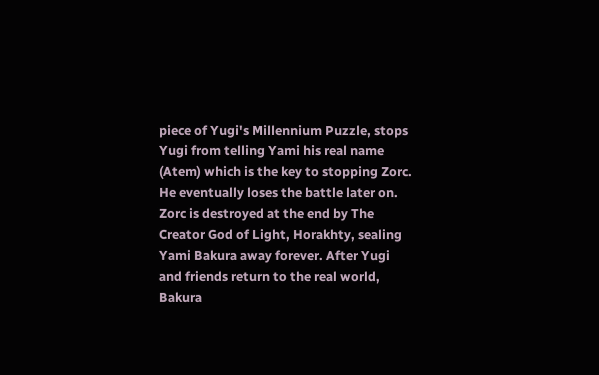piece of Yugi's Millennium Puzzle, stops Yugi from telling Yami his real name (Atem) which is the key to stopping Zorc. He eventually loses the battle later on. Zorc is destroyed at the end by The Creator God of Light, Horakhty, sealing Yami Bakura away forever. After Yugi and friends return to the real world, Bakura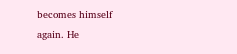becomes himself again. He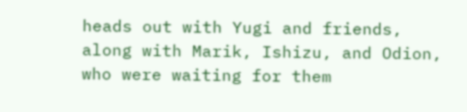heads out with Yugi and friends, along with Marik, Ishizu, and Odion, who were waiting for them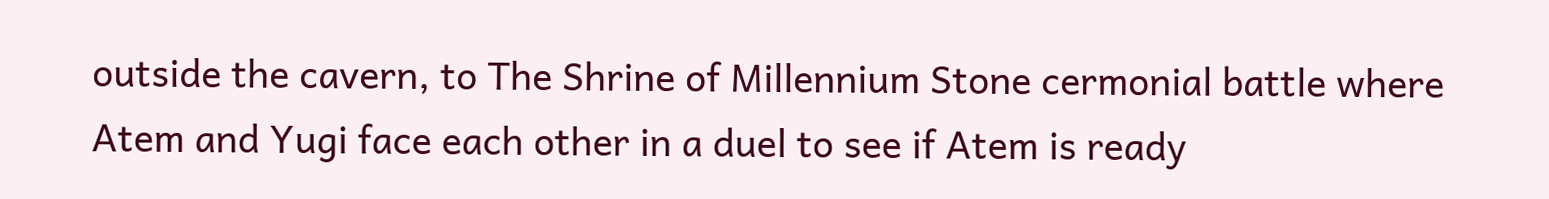outside the cavern, to The Shrine of Millennium Stone cermonial battle where Atem and Yugi face each other in a duel to see if Atem is ready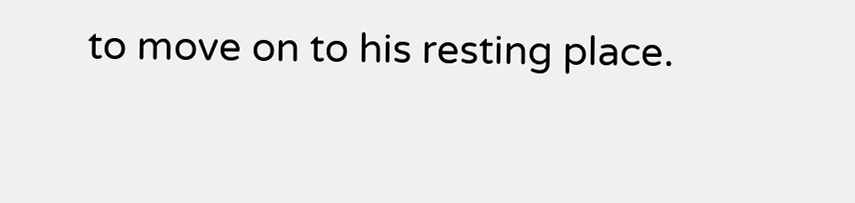to move on to his resting place.